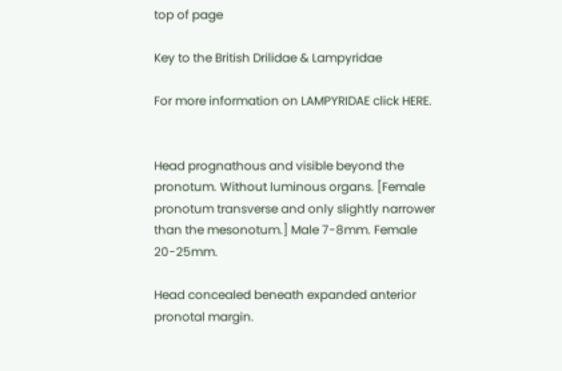top of page

Key to the British Drilidae & Lampyridae

For more information on LAMPYRIDAE click HERE.


Head prognathous and visible beyond the pronotum. Without luminous organs. [Female pronotum transverse and only slightly narrower than the mesonotum.] Male 7-8mm. Female 20-25mm.

Head concealed beneath expanded anterior pronotal margin.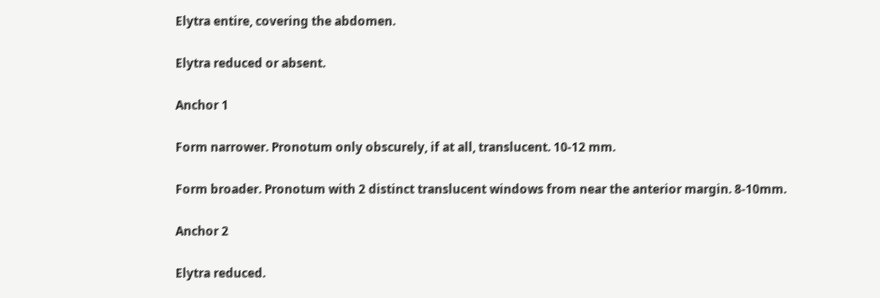Elytra entire, covering the abdomen.

Elytra reduced or absent.

Anchor 1

Form narrower. Pronotum only obscurely, if at all, translucent. 10-12 mm.

Form broader. Pronotum with 2 distinct translucent windows from near the anterior margin. 8-10mm.

Anchor 2

Elytra reduced.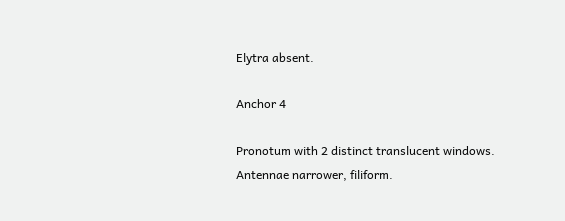Elytra absent.

Anchor 4

Pronotum with 2 distinct translucent windows.  Antennae narrower, filiform.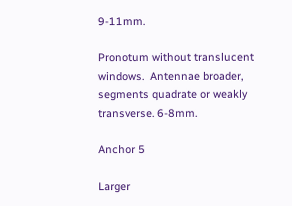9-11mm.

Pronotum without translucent windows.  Antennae broader, segments quadrate or weakly transverse. 6-8mm.

Anchor 5

Larger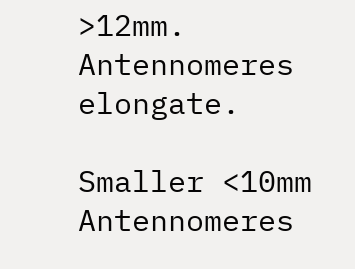>12mm. Antennomeres elongate.

Smaller <10mm Antennomeres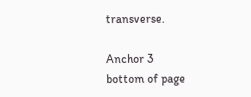transverse.

Anchor 3
bottom of page